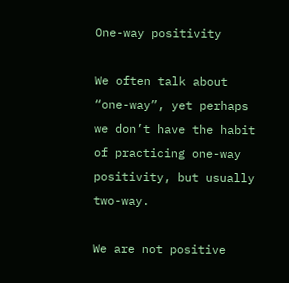One-way positivity

We often talk about “one-way”, yet perhaps we don’t have the habit of practicing one-way positivity, but usually two-way.

We are not positive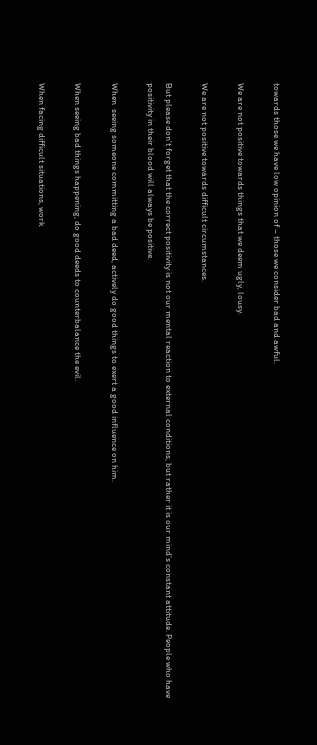towards those we have low opinion of – those we consider bad and awful.

We are not positive towards things that we deem ugly, lousy.

We are not positive towards difficult circumstances.

But please don’t forget that the correct positivity is not our mental reaction to external conditions, but rather it is our mind’s constant attitude. People who have positivity in their blood will always be positive.

When  seeing someone committing a bad deed, actively do good things to exert a good influence on him.

When seeing bad things happening, do good deeds to counterbalance the evil.

When facing difficult situations, work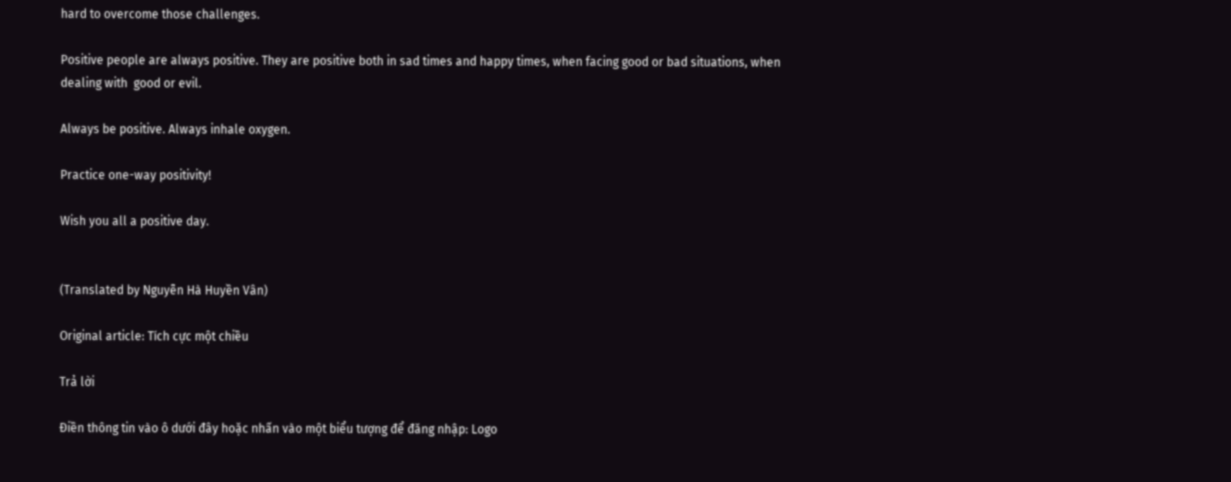hard to overcome those challenges.

Positive people are always positive. They are positive both in sad times and happy times, when facing good or bad situations, when dealing with  good or evil.

Always be positive. Always inhale oxygen.

Practice one-way positivity!

Wish you all a positive day.


(Translated by Nguyễn Hà Huyền Vân)

Original article: Tích cực một chiều

Trả lời

Điền thông tin vào ô dưới đây hoặc nhấn vào một biểu tượng để đăng nhập: Logo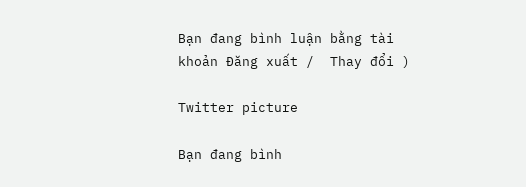Bạn đang bình luận bằng tài khoản Đăng xuất /  Thay đổi )

Twitter picture

Bạn đang bình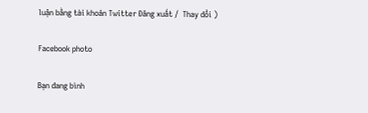luận bằng tài khoản Twitter Đăng xuất /  Thay đổi )

Facebook photo

Bạn đang bình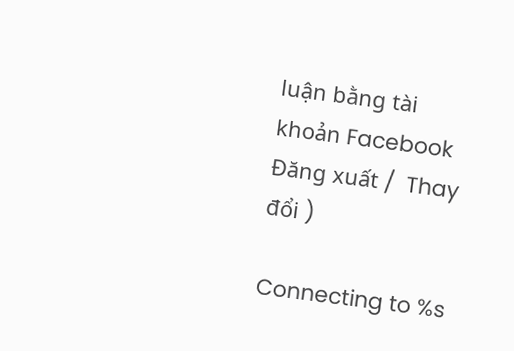luận bằng tài khoản Facebook Đăng xuất /  Thay đổi )

Connecting to %s